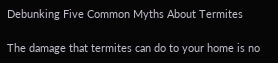Debunking Five Common Myths About Termites

The damage that termites can do to your home is no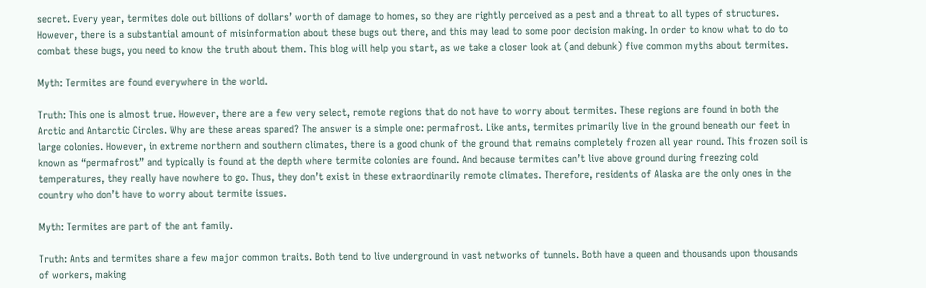secret. Every year, termites dole out billions of dollars’ worth of damage to homes, so they are rightly perceived as a pest and a threat to all types of structures. However, there is a substantial amount of misinformation about these bugs out there, and this may lead to some poor decision making. In order to know what to do to combat these bugs, you need to know the truth about them. This blog will help you start, as we take a closer look at (and debunk) five common myths about termites.

Myth: Termites are found everywhere in the world.

Truth: This one is almost true. However, there are a few very select, remote regions that do not have to worry about termites. These regions are found in both the Arctic and Antarctic Circles. Why are these areas spared? The answer is a simple one: permafrost. Like ants, termites primarily live in the ground beneath our feet in large colonies. However, in extreme northern and southern climates, there is a good chunk of the ground that remains completely frozen all year round. This frozen soil is known as “permafrost” and typically is found at the depth where termite colonies are found. And because termites can’t live above ground during freezing cold temperatures, they really have nowhere to go. Thus, they don’t exist in these extraordinarily remote climates. Therefore, residents of Alaska are the only ones in the country who don’t have to worry about termite issues.

Myth: Termites are part of the ant family.

Truth: Ants and termites share a few major common traits. Both tend to live underground in vast networks of tunnels. Both have a queen and thousands upon thousands of workers, making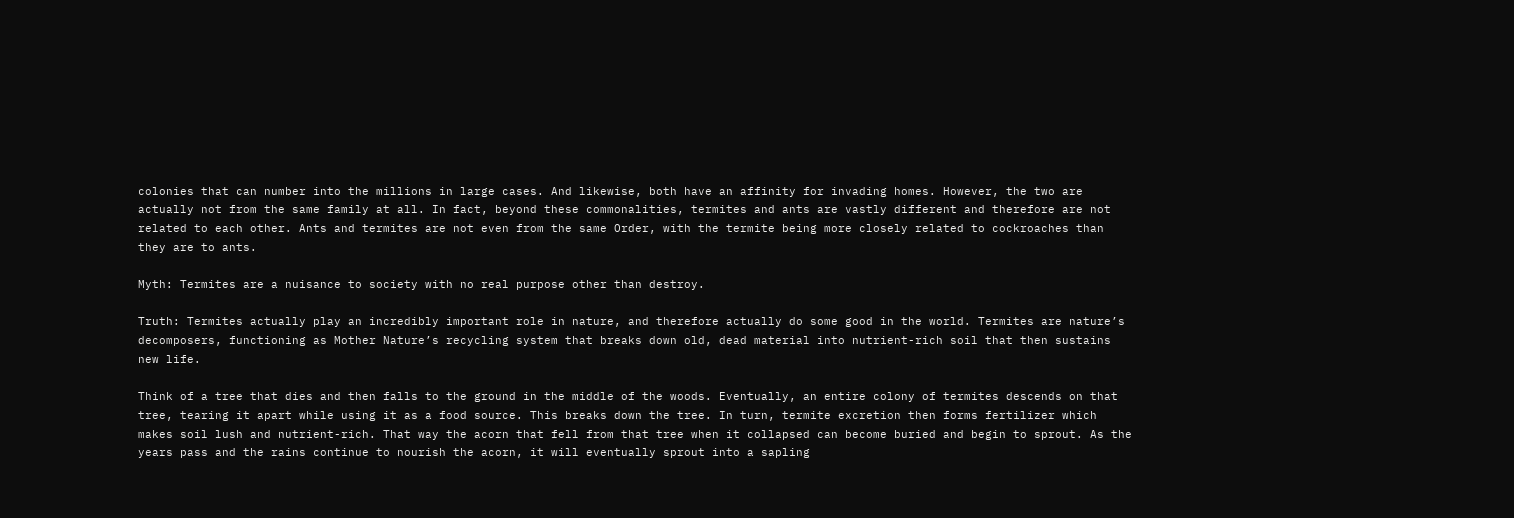colonies that can number into the millions in large cases. And likewise, both have an affinity for invading homes. However, the two are actually not from the same family at all. In fact, beyond these commonalities, termites and ants are vastly different and therefore are not related to each other. Ants and termites are not even from the same Order, with the termite being more closely related to cockroaches than they are to ants.

Myth: Termites are a nuisance to society with no real purpose other than destroy.

Truth: Termites actually play an incredibly important role in nature, and therefore actually do some good in the world. Termites are nature’s decomposers, functioning as Mother Nature’s recycling system that breaks down old, dead material into nutrient-rich soil that then sustains new life.

Think of a tree that dies and then falls to the ground in the middle of the woods. Eventually, an entire colony of termites descends on that tree, tearing it apart while using it as a food source. This breaks down the tree. In turn, termite excretion then forms fertilizer which makes soil lush and nutrient-rich. That way the acorn that fell from that tree when it collapsed can become buried and begin to sprout. As the years pass and the rains continue to nourish the acorn, it will eventually sprout into a sapling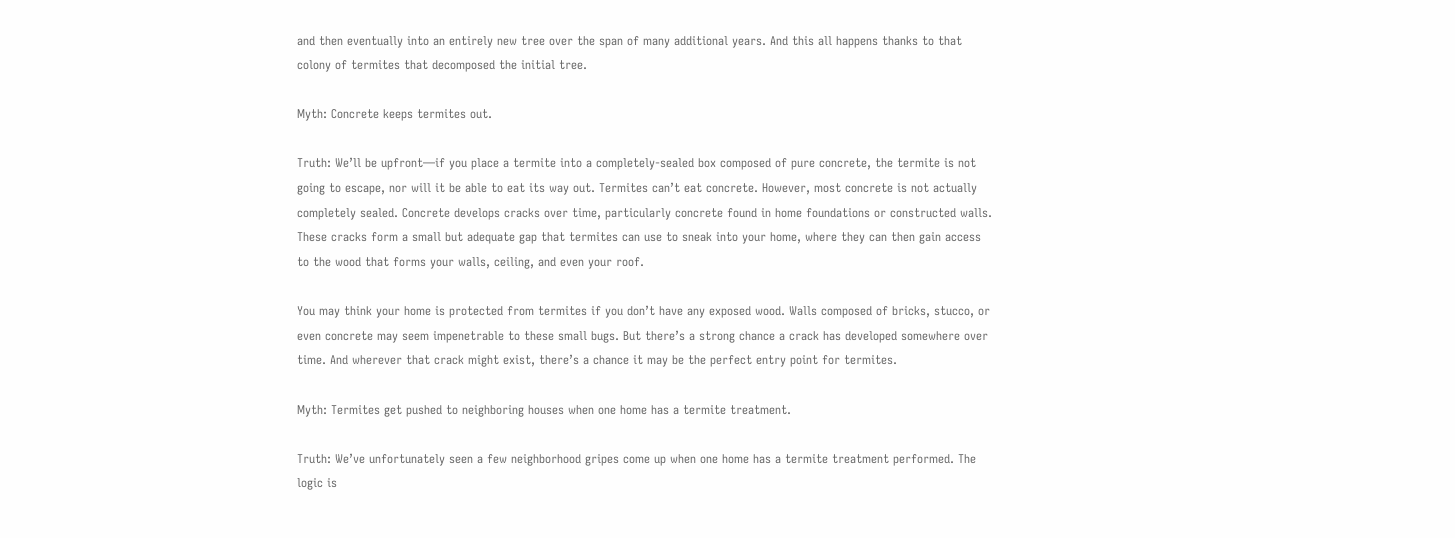and then eventually into an entirely new tree over the span of many additional years. And this all happens thanks to that colony of termites that decomposed the initial tree.

Myth: Concrete keeps termites out.

Truth: We’ll be upfront—if you place a termite into a completely-sealed box composed of pure concrete, the termite is not going to escape, nor will it be able to eat its way out. Termites can’t eat concrete. However, most concrete is not actually completely sealed. Concrete develops cracks over time, particularly concrete found in home foundations or constructed walls. These cracks form a small but adequate gap that termites can use to sneak into your home, where they can then gain access to the wood that forms your walls, ceiling, and even your roof.

You may think your home is protected from termites if you don’t have any exposed wood. Walls composed of bricks, stucco, or even concrete may seem impenetrable to these small bugs. But there’s a strong chance a crack has developed somewhere over time. And wherever that crack might exist, there’s a chance it may be the perfect entry point for termites.

Myth: Termites get pushed to neighboring houses when one home has a termite treatment.

Truth: We’ve unfortunately seen a few neighborhood gripes come up when one home has a termite treatment performed. The logic is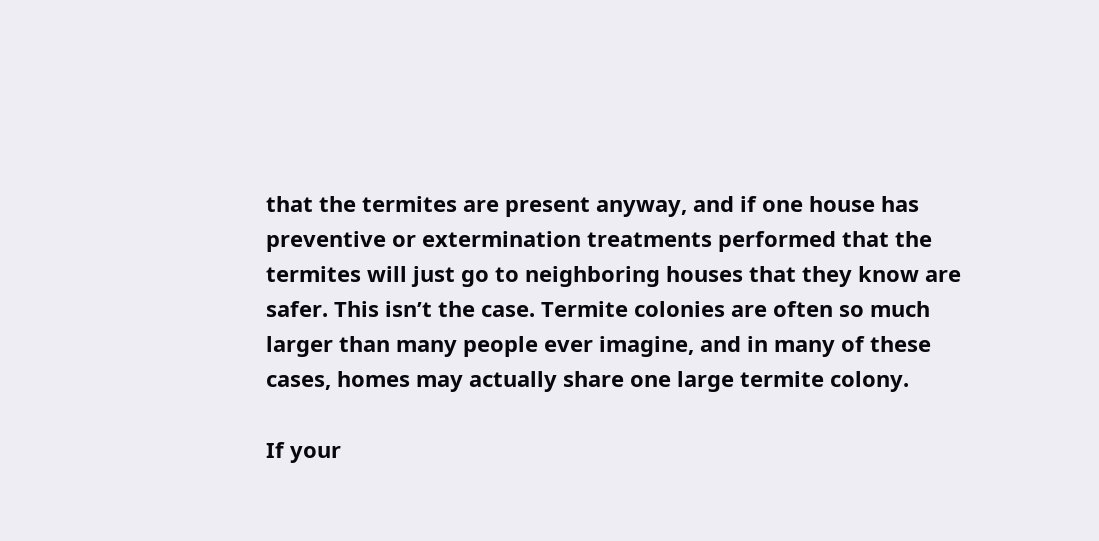that the termites are present anyway, and if one house has preventive or extermination treatments performed that the termites will just go to neighboring houses that they know are safer. This isn’t the case. Termite colonies are often so much larger than many people ever imagine, and in many of these cases, homes may actually share one large termite colony.

If your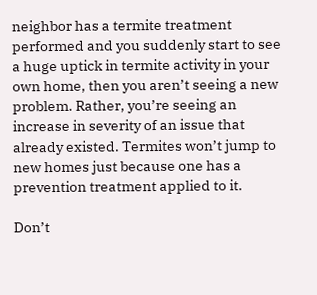neighbor has a termite treatment performed and you suddenly start to see a huge uptick in termite activity in your own home, then you aren’t seeing a new problem. Rather, you’re seeing an increase in severity of an issue that already existed. Termites won’t jump to new homes just because one has a prevention treatment applied to it.

Don’t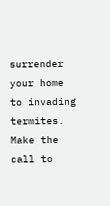surrender your home to invading termites. Make the call to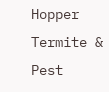Hopper Termite & Pest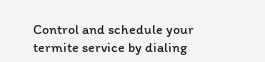Control and schedule your termite service by dialing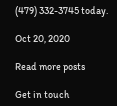(479) 332-3745 today.

Oct 20, 2020

Read more posts

Get in touch